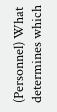(Personnel) What determines which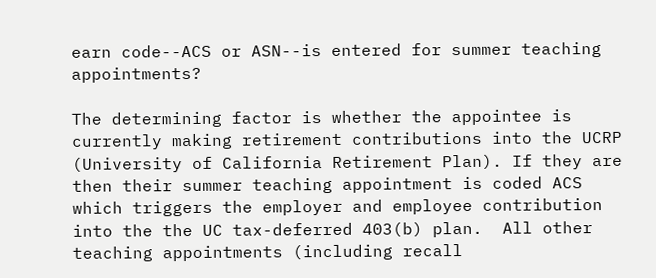earn code--ACS or ASN--is entered for summer teaching appointments?

The determining factor is whether the appointee is currently making retirement contributions into the UCRP (University of California Retirement Plan). If they are then their summer teaching appointment is coded ACS which triggers the employer and employee contribution into the the UC tax-deferred 403(b) plan.  All other teaching appointments (including recall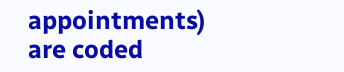appointments) are coded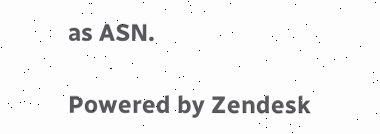as ASN.

Powered by Zendesk